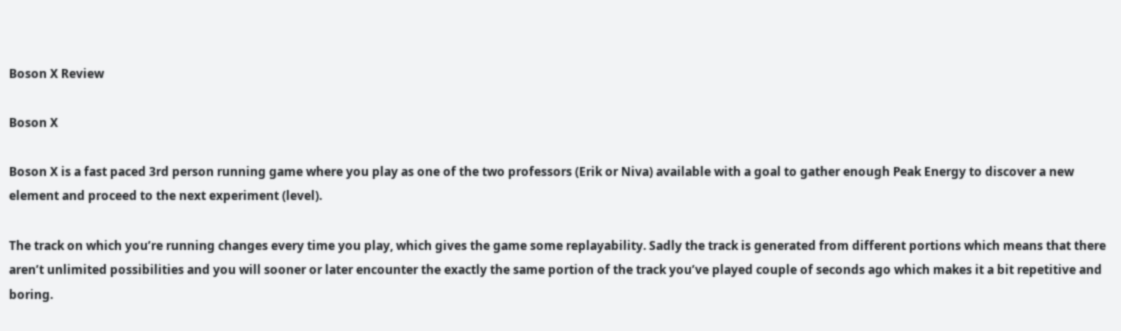Boson X Review

Boson X

Boson X is a fast paced 3rd person running game where you play as one of the two professors (Erik or Niva) available with a goal to gather enough Peak Energy to discover a new element and proceed to the next experiment (level).

The track on which you’re running changes every time you play, which gives the game some replayability. Sadly the track is generated from different portions which means that there aren’t unlimited possibilities and you will sooner or later encounter the exactly the same portion of the track you’ve played couple of seconds ago which makes it a bit repetitive and boring.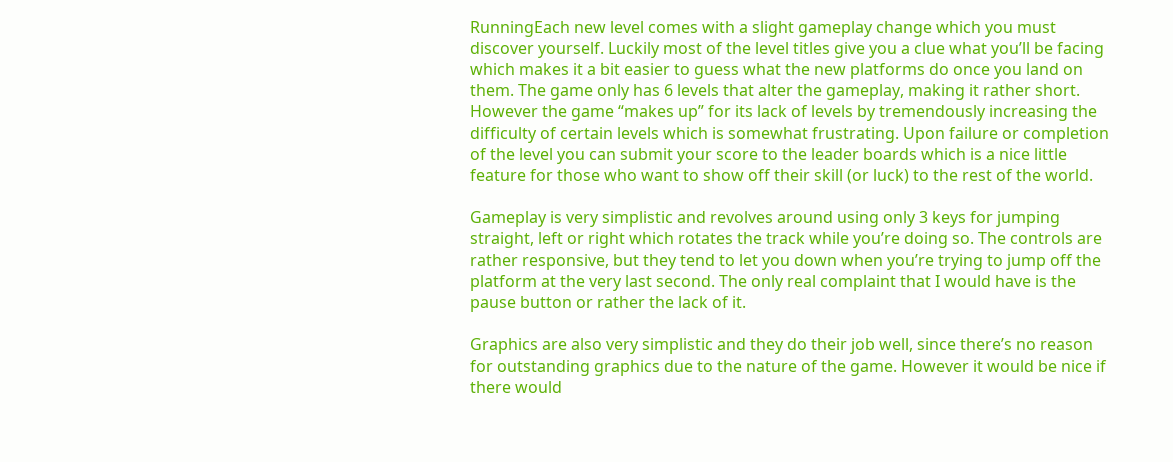RunningEach new level comes with a slight gameplay change which you must discover yourself. Luckily most of the level titles give you a clue what you’ll be facing which makes it a bit easier to guess what the new platforms do once you land on them. The game only has 6 levels that alter the gameplay, making it rather short. However the game “makes up” for its lack of levels by tremendously increasing the difficulty of certain levels which is somewhat frustrating. Upon failure or completion of the level you can submit your score to the leader boards which is a nice little feature for those who want to show off their skill (or luck) to the rest of the world.

Gameplay is very simplistic and revolves around using only 3 keys for jumping straight, left or right which rotates the track while you’re doing so. The controls are rather responsive, but they tend to let you down when you’re trying to jump off the platform at the very last second. The only real complaint that I would have is the pause button or rather the lack of it.

Graphics are also very simplistic and they do their job well, since there’s no reason for outstanding graphics due to the nature of the game. However it would be nice if there would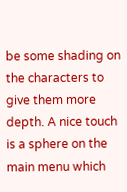be some shading on the characters to give them more depth. A nice touch is a sphere on the main menu which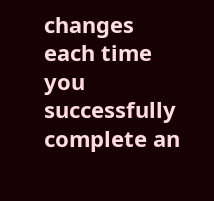changes each time you successfully complete an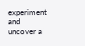experiment and uncover a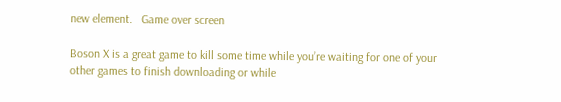new element.   Game over screen

Boson X is a great game to kill some time while you’re waiting for one of your other games to finish downloading or while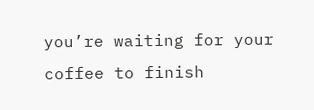you’re waiting for your coffee to finish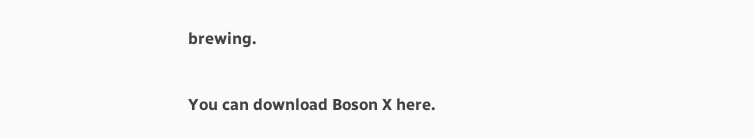brewing.

You can download Boson X here.